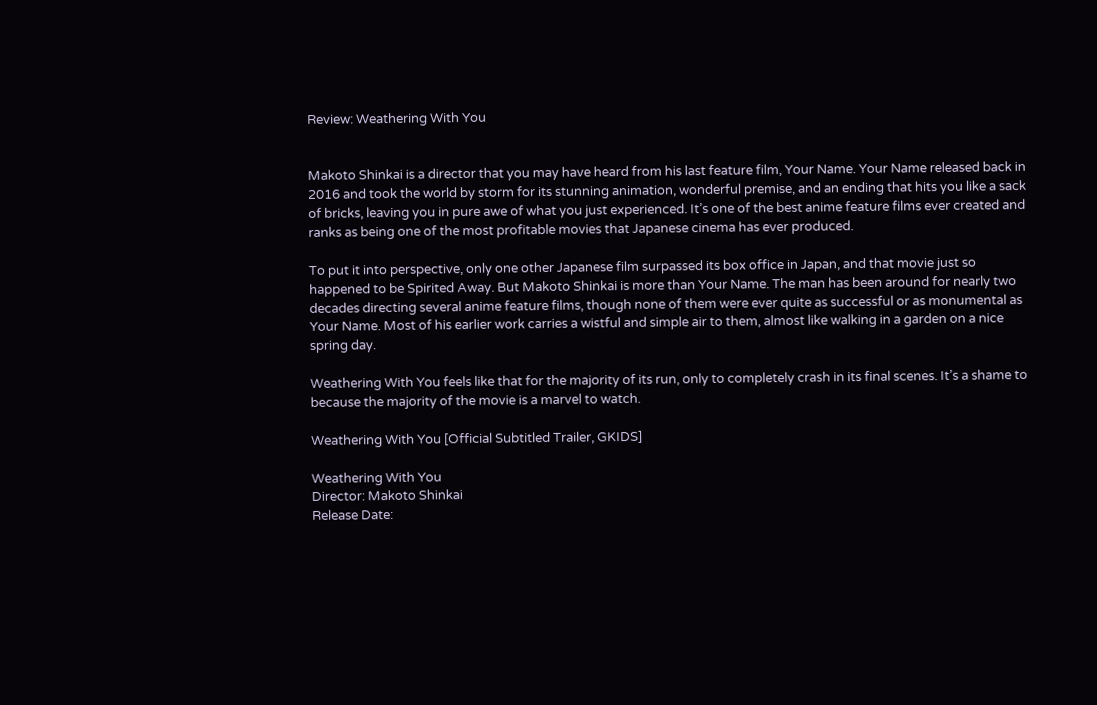Review: Weathering With You


Makoto Shinkai is a director that you may have heard from his last feature film, Your Name. Your Name released back in 2016 and took the world by storm for its stunning animation, wonderful premise, and an ending that hits you like a sack of bricks, leaving you in pure awe of what you just experienced. It’s one of the best anime feature films ever created and ranks as being one of the most profitable movies that Japanese cinema has ever produced.

To put it into perspective, only one other Japanese film surpassed its box office in Japan, and that movie just so happened to be Spirited Away. But Makoto Shinkai is more than Your Name. The man has been around for nearly two decades directing several anime feature films, though none of them were ever quite as successful or as monumental as Your Name. Most of his earlier work carries a wistful and simple air to them, almost like walking in a garden on a nice spring day.

Weathering With You feels like that for the majority of its run, only to completely crash in its final scenes. It’s a shame to because the majority of the movie is a marvel to watch.

Weathering With You [Official Subtitled Trailer, GKIDS]

Weathering With You
Director: Makoto Shinkai
Release Date: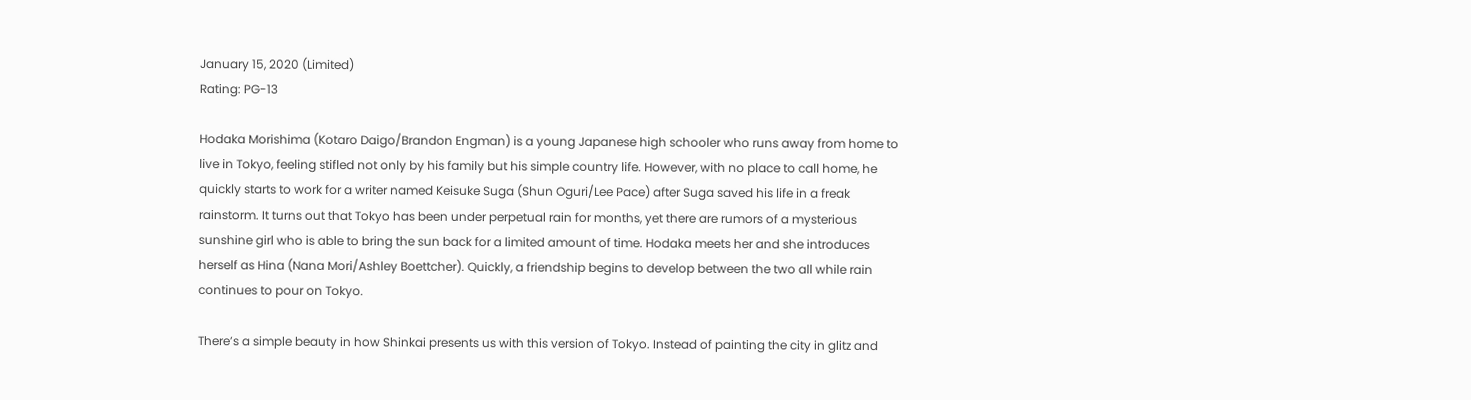January 15, 2020 (Limited)
Rating: PG-13

Hodaka Morishima (Kotaro Daigo/Brandon Engman) is a young Japanese high schooler who runs away from home to live in Tokyo, feeling stifled not only by his family but his simple country life. However, with no place to call home, he quickly starts to work for a writer named Keisuke Suga (Shun Oguri/Lee Pace) after Suga saved his life in a freak rainstorm. It turns out that Tokyo has been under perpetual rain for months, yet there are rumors of a mysterious sunshine girl who is able to bring the sun back for a limited amount of time. Hodaka meets her and she introduces herself as Hina (Nana Mori/Ashley Boettcher). Quickly, a friendship begins to develop between the two all while rain continues to pour on Tokyo.

There’s a simple beauty in how Shinkai presents us with this version of Tokyo. Instead of painting the city in glitz and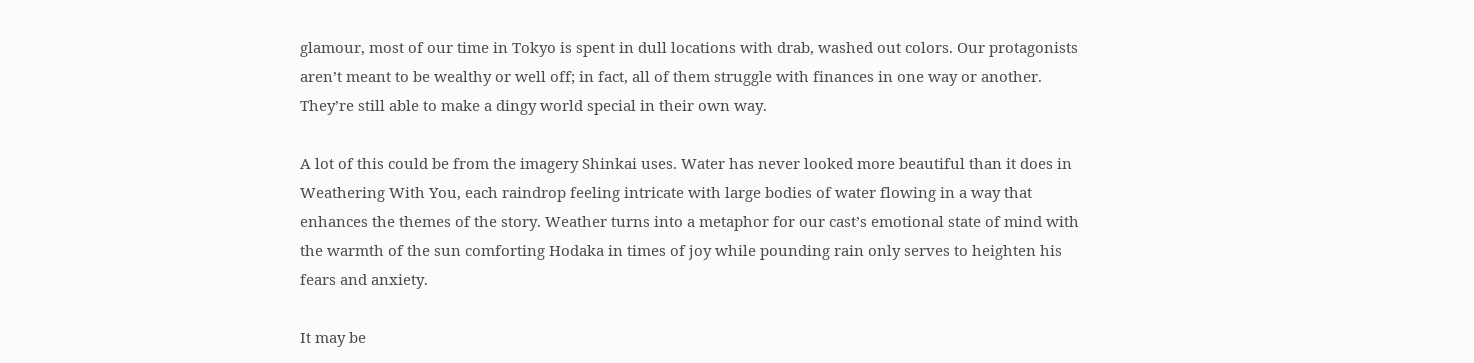glamour, most of our time in Tokyo is spent in dull locations with drab, washed out colors. Our protagonists aren’t meant to be wealthy or well off; in fact, all of them struggle with finances in one way or another. They’re still able to make a dingy world special in their own way.

A lot of this could be from the imagery Shinkai uses. Water has never looked more beautiful than it does in Weathering With You, each raindrop feeling intricate with large bodies of water flowing in a way that enhances the themes of the story. Weather turns into a metaphor for our cast’s emotional state of mind with the warmth of the sun comforting Hodaka in times of joy while pounding rain only serves to heighten his fears and anxiety.

It may be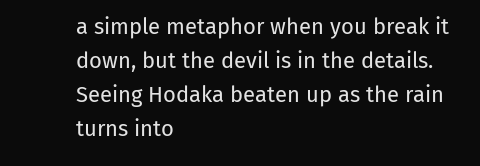a simple metaphor when you break it down, but the devil is in the details. Seeing Hodaka beaten up as the rain turns into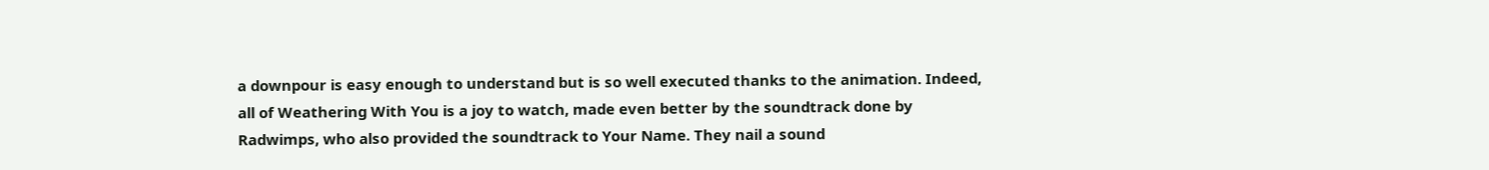a downpour is easy enough to understand but is so well executed thanks to the animation. Indeed, all of Weathering With You is a joy to watch, made even better by the soundtrack done by Radwimps, who also provided the soundtrack to Your Name. They nail a sound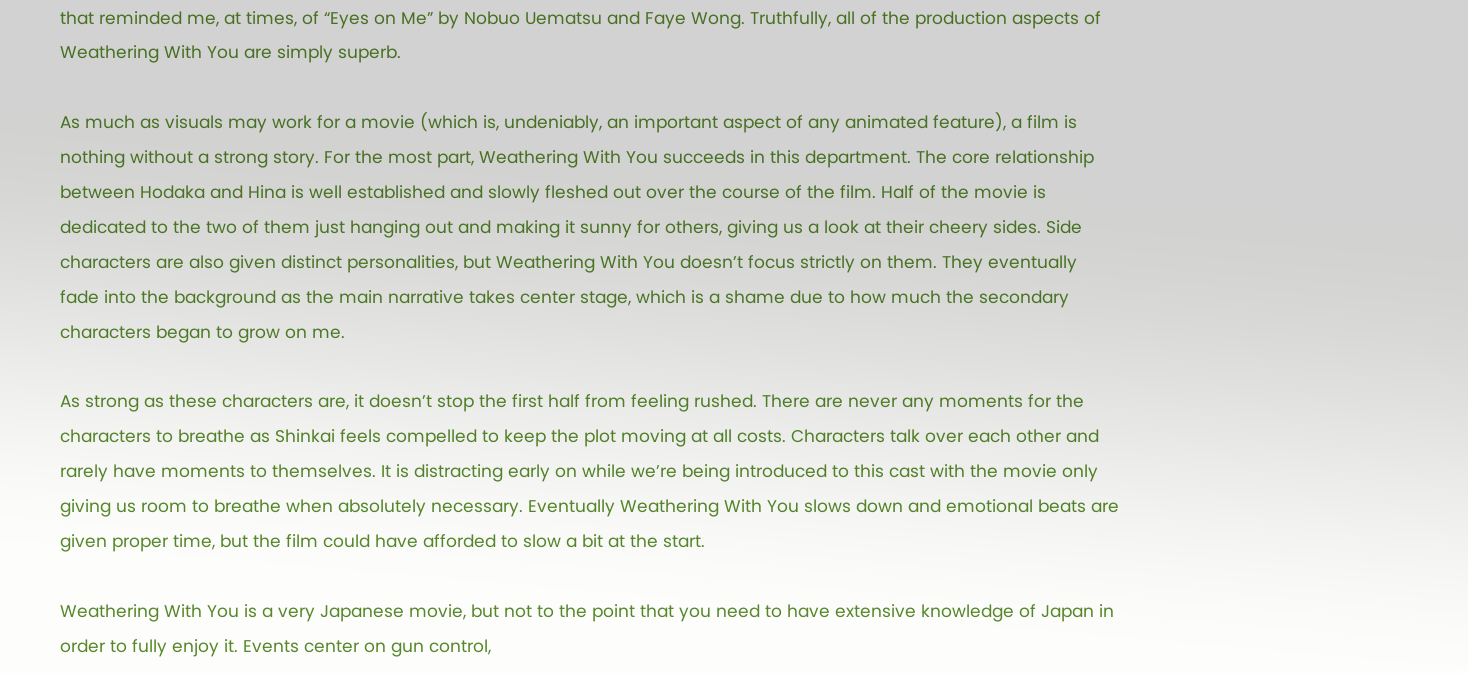that reminded me, at times, of “Eyes on Me” by Nobuo Uematsu and Faye Wong. Truthfully, all of the production aspects of Weathering With You are simply superb.

As much as visuals may work for a movie (which is, undeniably, an important aspect of any animated feature), a film is nothing without a strong story. For the most part, Weathering With You succeeds in this department. The core relationship between Hodaka and Hina is well established and slowly fleshed out over the course of the film. Half of the movie is dedicated to the two of them just hanging out and making it sunny for others, giving us a look at their cheery sides. Side characters are also given distinct personalities, but Weathering With You doesn’t focus strictly on them. They eventually fade into the background as the main narrative takes center stage, which is a shame due to how much the secondary characters began to grow on me.

As strong as these characters are, it doesn’t stop the first half from feeling rushed. There are never any moments for the characters to breathe as Shinkai feels compelled to keep the plot moving at all costs. Characters talk over each other and rarely have moments to themselves. It is distracting early on while we’re being introduced to this cast with the movie only giving us room to breathe when absolutely necessary. Eventually Weathering With You slows down and emotional beats are given proper time, but the film could have afforded to slow a bit at the start.

Weathering With You is a very Japanese movie, but not to the point that you need to have extensive knowledge of Japan in order to fully enjoy it. Events center on gun control,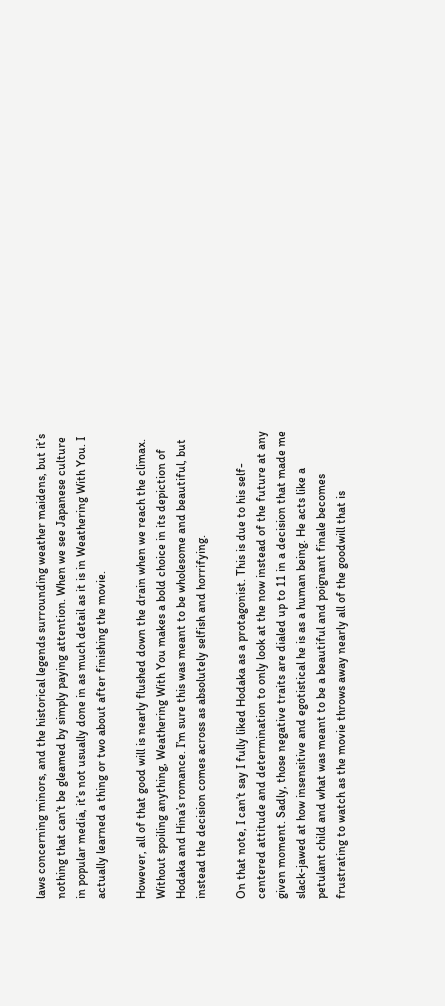laws concerning minors, and the historical legends surrounding weather maidens, but it’s nothing that can’t be gleamed by simply paying attention. When we see Japanese culture in popular media, it’s not usually done in as much detail as it is in Weathering With You. I actually learned a thing or two about after finishing the movie.

However, all of that good will is nearly flushed down the drain when we reach the climax. Without spoiling anything, Weathering With You makes a bold choice in its depiction of Hodaka and Hina’s romance. I’m sure this was meant to be wholesome and beautiful, but instead the decision comes across as absolutely selfish and horrifying.

On that note, I can’t say I fully liked Hodaka as a protagonist. This is due to his self-centered attitude and determination to only look at the now instead of the future at any given moment. Sadly, those negative traits are dialed up to 11 in a decision that made me slack-jawed at how insensitive and egotistical he is as a human being. He acts like a petulant child and what was meant to be a beautiful and poignant finale becomes frustrating to watch as the movie throws away nearly all of the goodwill that is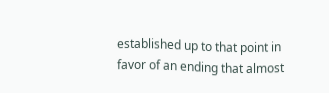established up to that point in favor of an ending that almost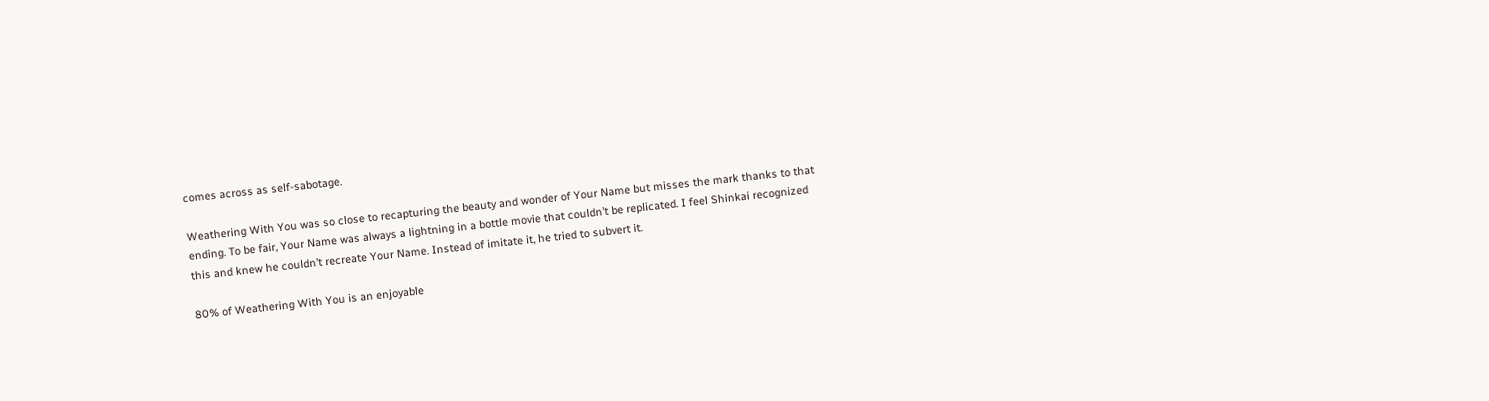comes across as self-sabotage.

Weathering With You was so close to recapturing the beauty and wonder of Your Name but misses the mark thanks to that ending. To be fair, Your Name was always a lightning in a bottle movie that couldn’t be replicated. I feel Shinkai recognized this and knew he couldn’t recreate Your Name. Instead of imitate it, he tried to subvert it.

80% of Weathering With You is an enjoyable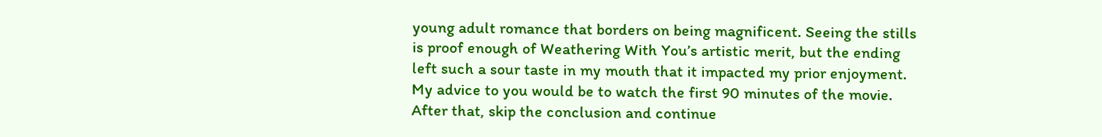young adult romance that borders on being magnificent. Seeing the stills is proof enough of Weathering With You’s artistic merit, but the ending left such a sour taste in my mouth that it impacted my prior enjoyment. My advice to you would be to watch the first 90 minutes of the movie. After that, skip the conclusion and continue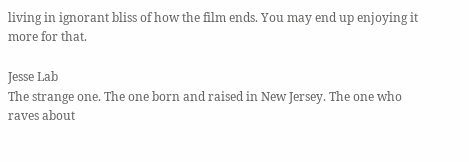living in ignorant bliss of how the film ends. You may end up enjoying it more for that.

Jesse Lab
The strange one. The one born and raised in New Jersey. The one who raves about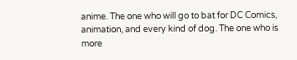anime. The one who will go to bat for DC Comics, animation, and every kind of dog. The one who is more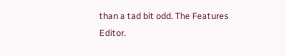than a tad bit odd. The Features Editor.